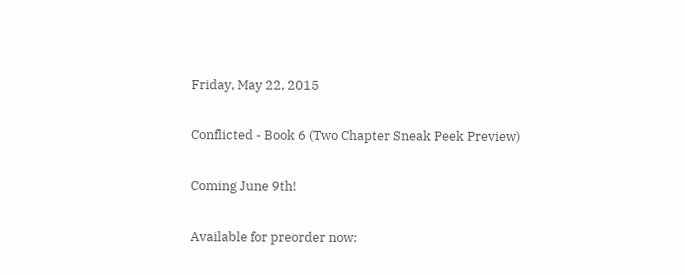Friday, May 22, 2015

Conflicted - Book 6 (Two Chapter Sneak Peek Preview)

Coming June 9th!

Available for preorder now: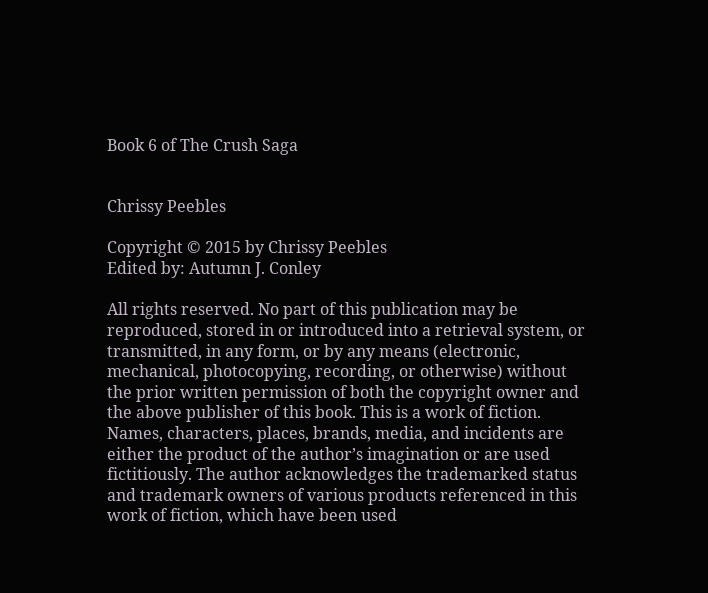Book 6 of The Crush Saga


Chrissy Peebles

Copyright © 2015 by Chrissy Peebles
Edited by: Autumn J. Conley

All rights reserved. No part of this publication may be reproduced, stored in or introduced into a retrieval system, or transmitted, in any form, or by any means (electronic, mechanical, photocopying, recording, or otherwise) without the prior written permission of both the copyright owner and the above publisher of this book. This is a work of fiction. Names, characters, places, brands, media, and incidents are either the product of the author’s imagination or are used fictitiously. The author acknowledges the trademarked status and trademark owners of various products referenced in this work of fiction, which have been used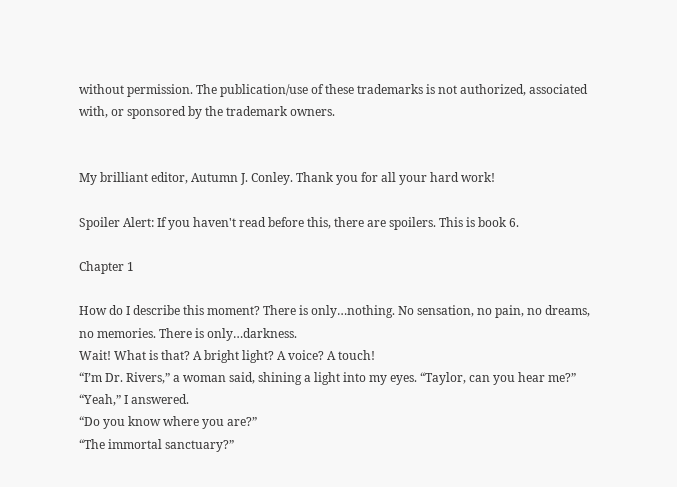without permission. The publication/use of these trademarks is not authorized, associated with, or sponsored by the trademark owners.


My brilliant editor, Autumn J. Conley. Thank you for all your hard work!

Spoiler Alert: If you haven't read before this, there are spoilers. This is book 6.

Chapter 1

How do I describe this moment? There is only…nothing. No sensation, no pain, no dreams, no memories. There is only…darkness.
Wait! What is that? A bright light? A voice? A touch!
“I’m Dr. Rivers,” a woman said, shining a light into my eyes. “Taylor, can you hear me?”
“Yeah,” I answered.
“Do you know where you are?”
“The immortal sanctuary?”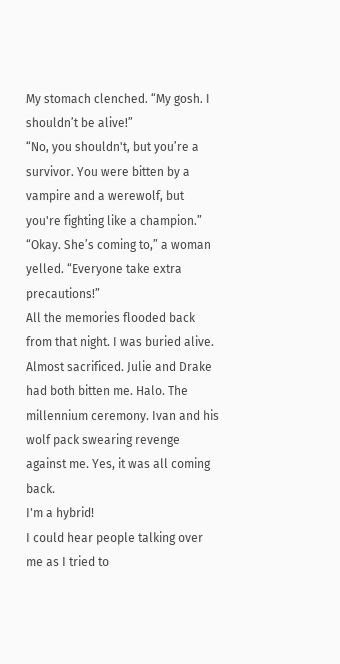My stomach clenched. “My gosh. I shouldn’t be alive!”
“No, you shouldn't, but you’re a survivor. You were bitten by a vampire and a werewolf, but you're fighting like a champion.”
“Okay. She’s coming to,” a woman yelled. “Everyone take extra precautions!”
All the memories flooded back from that night. I was buried alive. Almost sacrificed. Julie and Drake had both bitten me. Halo. The millennium ceremony. Ivan and his wolf pack swearing revenge against me. Yes, it was all coming back.
I'm a hybrid!
I could hear people talking over me as I tried to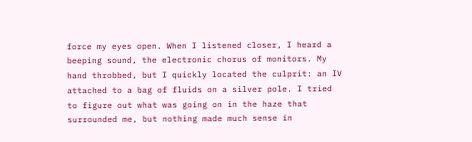force my eyes open. When I listened closer, I heard a beeping sound, the electronic chorus of monitors. My hand throbbed, but I quickly located the culprit: an IV attached to a bag of fluids on a silver pole. I tried to figure out what was going on in the haze that surrounded me, but nothing made much sense in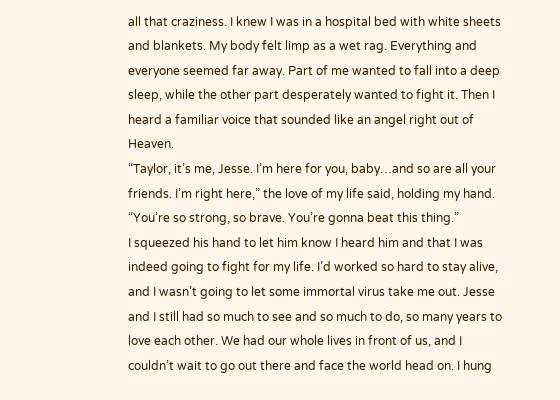all that craziness. I knew I was in a hospital bed with white sheets and blankets. My body felt limp as a wet rag. Everything and everyone seemed far away. Part of me wanted to fall into a deep sleep, while the other part desperately wanted to fight it. Then I heard a familiar voice that sounded like an angel right out of Heaven.
“Taylor, it’s me, Jesse. I’m here for you, baby…and so are all your friends. I’m right here,” the love of my life said, holding my hand. “You’re so strong, so brave. You’re gonna beat this thing.”
I squeezed his hand to let him know I heard him and that I was indeed going to fight for my life. I’d worked so hard to stay alive, and I wasn’t going to let some immortal virus take me out. Jesse and I still had so much to see and so much to do, so many years to love each other. We had our whole lives in front of us, and I couldn’t wait to go out there and face the world head on. I hung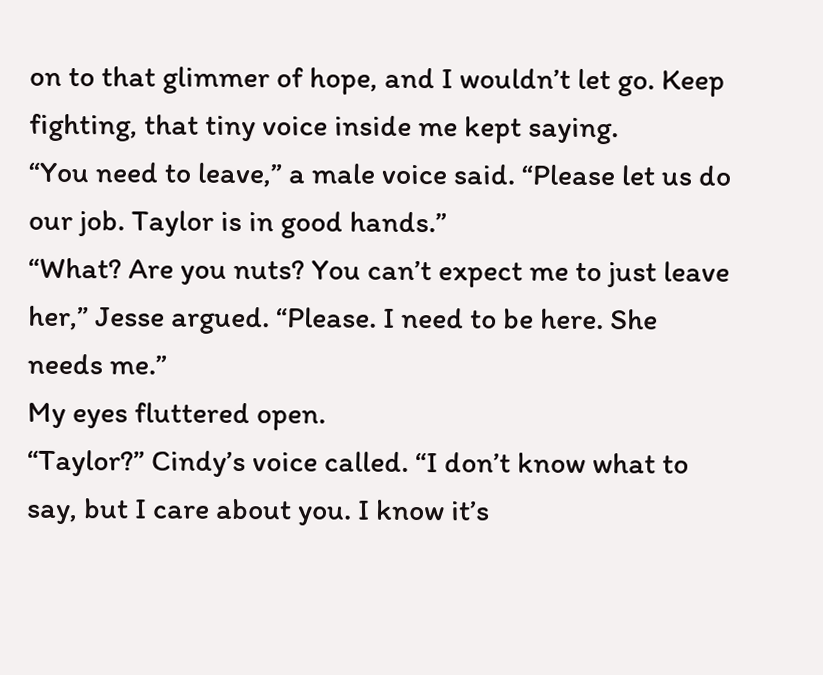on to that glimmer of hope, and I wouldn’t let go. Keep fighting, that tiny voice inside me kept saying.
“You need to leave,” a male voice said. “Please let us do our job. Taylor is in good hands.”
“What? Are you nuts? You can’t expect me to just leave her,” Jesse argued. “Please. I need to be here. She needs me.”
My eyes fluttered open.
“Taylor?” Cindy’s voice called. “I don’t know what to say, but I care about you. I know it’s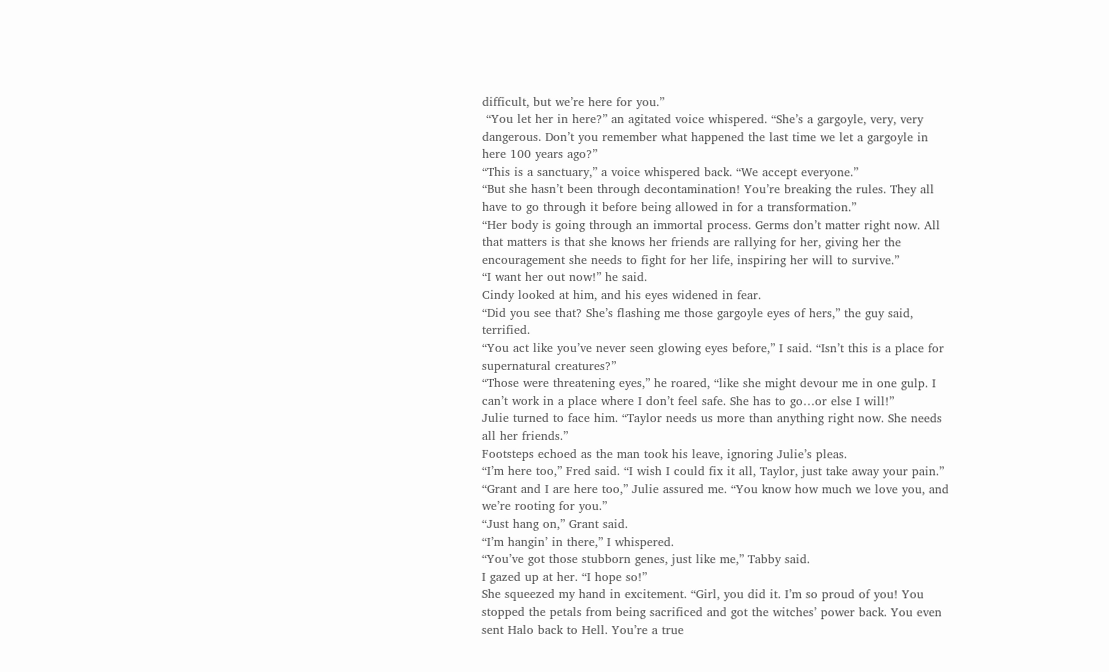difficult, but we’re here for you.”
 “You let her in here?” an agitated voice whispered. “She’s a gargoyle, very, very dangerous. Don’t you remember what happened the last time we let a gargoyle in here 100 years ago?”
“This is a sanctuary,” a voice whispered back. “We accept everyone.”
“But she hasn’t been through decontamination! You’re breaking the rules. They all have to go through it before being allowed in for a transformation.”
“Her body is going through an immortal process. Germs don’t matter right now. All that matters is that she knows her friends are rallying for her, giving her the encouragement she needs to fight for her life, inspiring her will to survive.”
“I want her out now!” he said.
Cindy looked at him, and his eyes widened in fear.
“Did you see that? She’s flashing me those gargoyle eyes of hers,” the guy said, terrified.
“You act like you’ve never seen glowing eyes before,” I said. “Isn’t this is a place for supernatural creatures?”
“Those were threatening eyes,” he roared, “like she might devour me in one gulp. I can’t work in a place where I don’t feel safe. She has to go…or else I will!”
Julie turned to face him. “Taylor needs us more than anything right now. She needs all her friends.”
Footsteps echoed as the man took his leave, ignoring Julie’s pleas.
“I’m here too,” Fred said. “I wish I could fix it all, Taylor, just take away your pain.”
“Grant and I are here too,” Julie assured me. “You know how much we love you, and we’re rooting for you.”
“Just hang on,” Grant said.
“I’m hangin’ in there,” I whispered.
“You’ve got those stubborn genes, just like me,” Tabby said.
I gazed up at her. “I hope so!”
She squeezed my hand in excitement. “Girl, you did it. I’m so proud of you! You stopped the petals from being sacrificed and got the witches’ power back. You even sent Halo back to Hell. You’re a true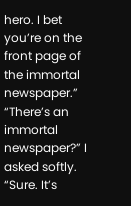hero. I bet you’re on the front page of the immortal newspaper.”
“There’s an immortal newspaper?” I asked softly.
“Sure. It’s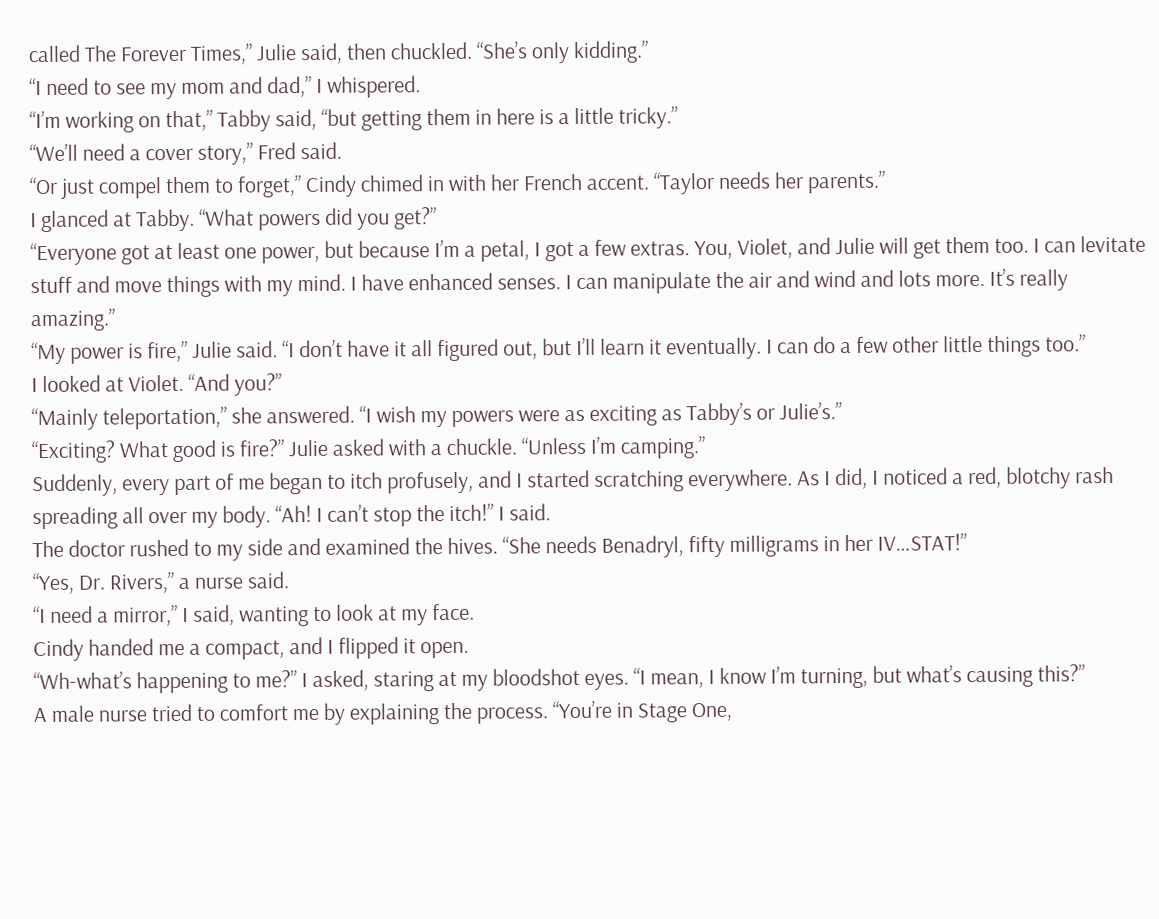called The Forever Times,” Julie said, then chuckled. “She’s only kidding.”
“I need to see my mom and dad,” I whispered.
“I’m working on that,” Tabby said, “but getting them in here is a little tricky.”
“We’ll need a cover story,” Fred said.
“Or just compel them to forget,” Cindy chimed in with her French accent. “Taylor needs her parents.”
I glanced at Tabby. “What powers did you get?”
“Everyone got at least one power, but because I’m a petal, I got a few extras. You, Violet, and Julie will get them too. I can levitate stuff and move things with my mind. I have enhanced senses. I can manipulate the air and wind and lots more. It’s really amazing.”
“My power is fire,” Julie said. “I don’t have it all figured out, but I’ll learn it eventually. I can do a few other little things too.”
I looked at Violet. “And you?”
“Mainly teleportation,” she answered. “I wish my powers were as exciting as Tabby’s or Julie’s.”
“Exciting? What good is fire?” Julie asked with a chuckle. “Unless I’m camping.”
Suddenly, every part of me began to itch profusely, and I started scratching everywhere. As I did, I noticed a red, blotchy rash spreading all over my body. “Ah! I can’t stop the itch!” I said.
The doctor rushed to my side and examined the hives. “She needs Benadryl, fifty milligrams in her IV…STAT!”
“Yes, Dr. Rivers,” a nurse said.
“I need a mirror,” I said, wanting to look at my face.
Cindy handed me a compact, and I flipped it open.
“Wh-what’s happening to me?” I asked, staring at my bloodshot eyes. “I mean, I know I’m turning, but what’s causing this?”
A male nurse tried to comfort me by explaining the process. “You’re in Stage One,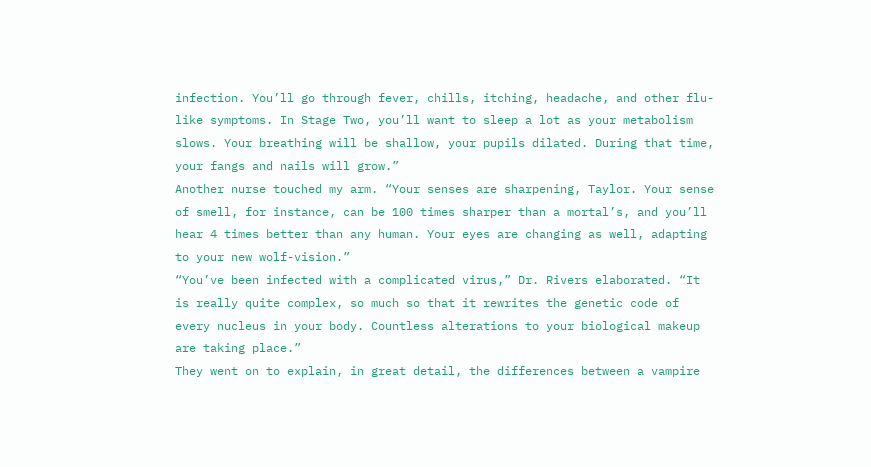infection. You’ll go through fever, chills, itching, headache, and other flu-like symptoms. In Stage Two, you’ll want to sleep a lot as your metabolism slows. Your breathing will be shallow, your pupils dilated. During that time, your fangs and nails will grow.”
Another nurse touched my arm. “Your senses are sharpening, Taylor. Your sense of smell, for instance, can be 100 times sharper than a mortal’s, and you’ll hear 4 times better than any human. Your eyes are changing as well, adapting to your new wolf-vision.”
“You’ve been infected with a complicated virus,” Dr. Rivers elaborated. “It is really quite complex, so much so that it rewrites the genetic code of every nucleus in your body. Countless alterations to your biological makeup are taking place.”
They went on to explain, in great detail, the differences between a vampire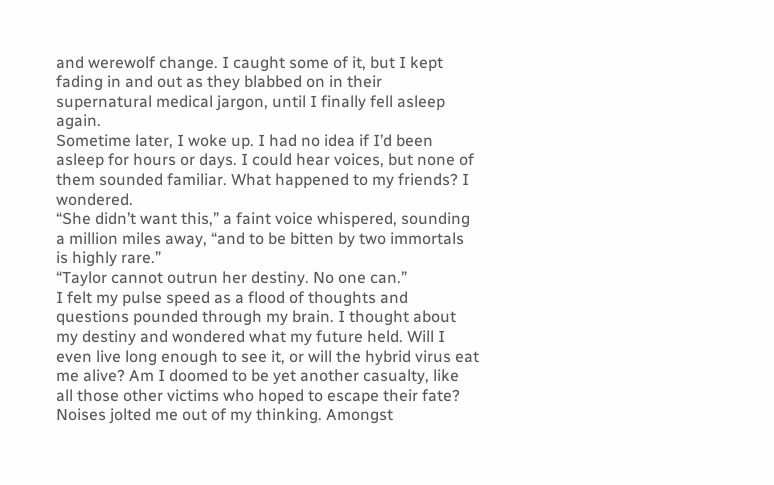and werewolf change. I caught some of it, but I kept fading in and out as they blabbed on in their supernatural medical jargon, until I finally fell asleep again.
Sometime later, I woke up. I had no idea if I’d been asleep for hours or days. I could hear voices, but none of them sounded familiar. What happened to my friends? I wondered.
“She didn’t want this,” a faint voice whispered, sounding a million miles away, “and to be bitten by two immortals is highly rare.”
“Taylor cannot outrun her destiny. No one can.”
I felt my pulse speed as a flood of thoughts and questions pounded through my brain. I thought about my destiny and wondered what my future held. Will I even live long enough to see it, or will the hybrid virus eat me alive? Am I doomed to be yet another casualty, like all those other victims who hoped to escape their fate?
Noises jolted me out of my thinking. Amongst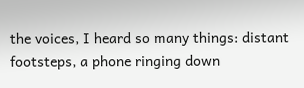the voices, I heard so many things: distant footsteps, a phone ringing down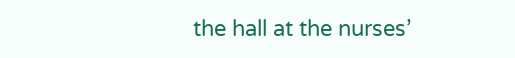the hall at the nurses’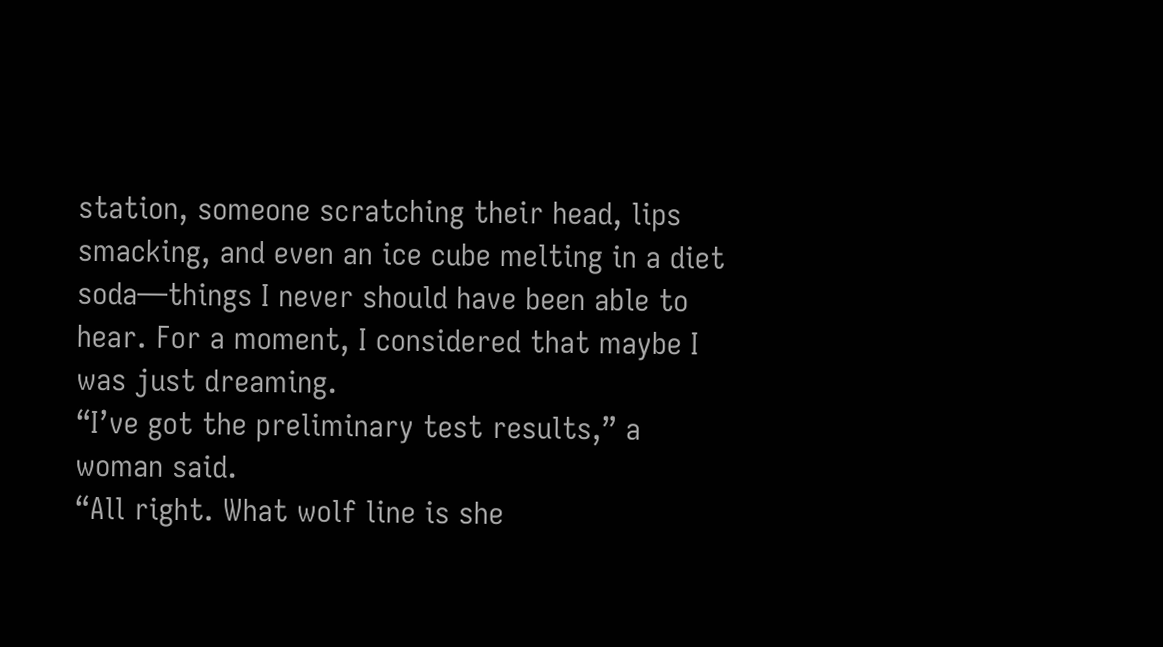station, someone scratching their head, lips smacking, and even an ice cube melting in a diet soda—things I never should have been able to hear. For a moment, I considered that maybe I was just dreaming.
“I’ve got the preliminary test results,” a woman said.
“All right. What wolf line is she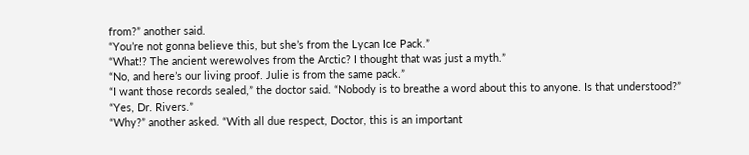from?” another said.
“You’re not gonna believe this, but she’s from the Lycan Ice Pack.”
“What!? The ancient werewolves from the Arctic? I thought that was just a myth.”
“No, and here’s our living proof. Julie is from the same pack.”
“I want those records sealed,” the doctor said. “Nobody is to breathe a word about this to anyone. Is that understood?”
“Yes, Dr. Rivers.”
“Why?” another asked. “With all due respect, Doctor, this is an important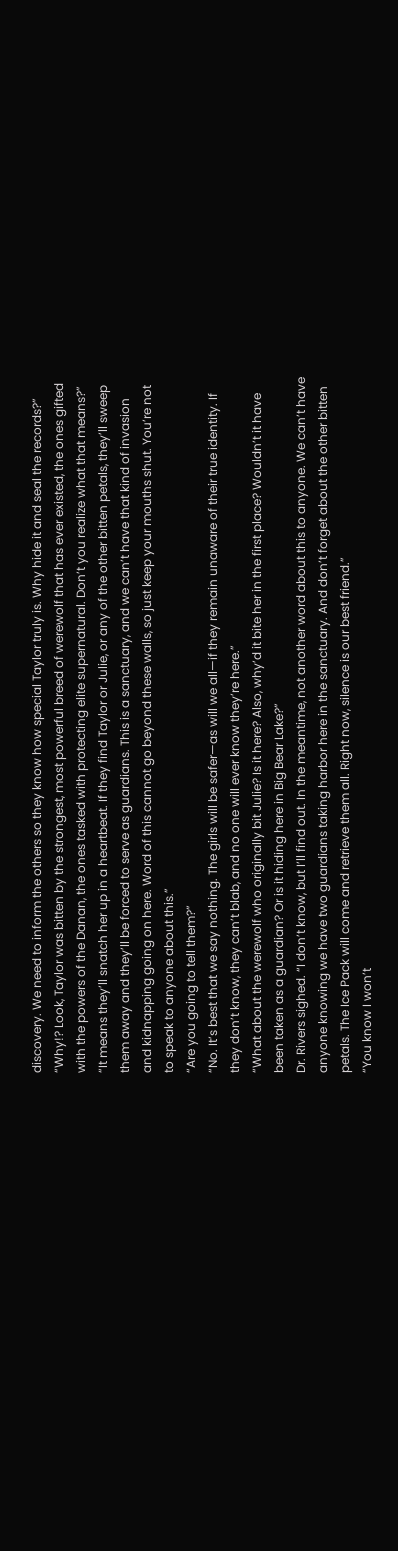discovery. We need to inform the others so they know how special Taylor truly is. Why hide it and seal the records?”
“Why!? Look, Taylor was bitten by the strongest, most powerful breed of werewolf that has ever existed, the ones gifted with the powers of the Danan, the ones tasked with protecting elite supernatural. Don’t you realize what that means?”
“It means they’ll snatch her up in a heartbeat. If they find Taylor or Julie, or any of the other bitten petals, they’ll sweep them away and they’ll be forced to serve as guardians. This is a sanctuary, and we can’t have that kind of invasion and kidnapping going on here. Word of this cannot go beyond these walls, so just keep your mouths shut. You’re not to speak to anyone about this.”
“Are you going to tell them?”
“No. It’s best that we say nothing. The girls will be safer—as will we all—if they remain unaware of their true identity. If they don’t know, they can’t blab, and no one will ever know they’re here.”
“What about the werewolf who originally bit Julie? Is it here? Also, why’d it bite her in the first place? Wouldn’t it have been taken as a guardian? Or is it hiding here in Big Bear Lake?”
Dr. Rivers sighed. “I don’t know, but I’ll find out. In the meantime, not another word about this to anyone. We can’t have anyone knowing we have two guardians taking harbor here in the sanctuary. And don’t forget about the other bitten petals. The Ice Pack will come and retrieve them all. Right now, silence is our best friend.”
“You know I won’t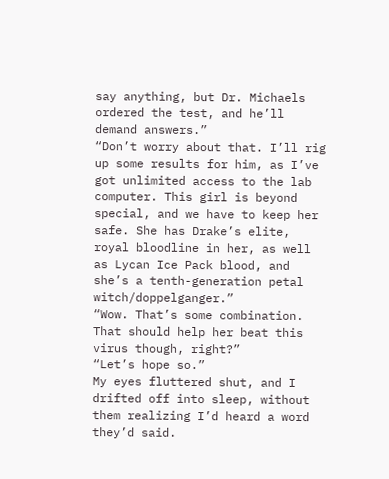say anything, but Dr. Michaels ordered the test, and he’ll demand answers.”
“Don’t worry about that. I’ll rig up some results for him, as I’ve got unlimited access to the lab computer. This girl is beyond special, and we have to keep her safe. She has Drake’s elite, royal bloodline in her, as well as Lycan Ice Pack blood, and she’s a tenth-generation petal witch/doppelganger.”
“Wow. That’s some combination. That should help her beat this virus though, right?”
“Let’s hope so.”
My eyes fluttered shut, and I drifted off into sleep, without them realizing I’d heard a word they’d said.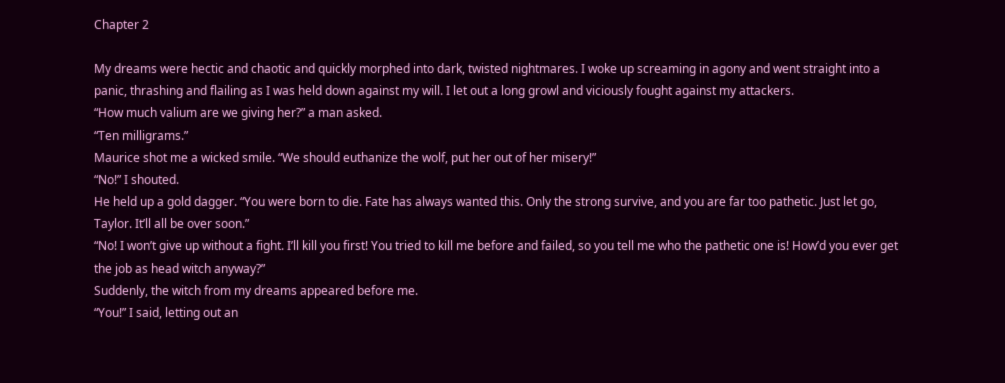Chapter 2

My dreams were hectic and chaotic and quickly morphed into dark, twisted nightmares. I woke up screaming in agony and went straight into a panic, thrashing and flailing as I was held down against my will. I let out a long growl and viciously fought against my attackers.
“How much valium are we giving her?” a man asked.
“Ten milligrams.”
Maurice shot me a wicked smile. “We should euthanize the wolf, put her out of her misery!”
“No!” I shouted.
He held up a gold dagger. “You were born to die. Fate has always wanted this. Only the strong survive, and you are far too pathetic. Just let go, Taylor. It’ll all be over soon.”
“No! I won’t give up without a fight. I’ll kill you first! You tried to kill me before and failed, so you tell me who the pathetic one is! How’d you ever get the job as head witch anyway?”
Suddenly, the witch from my dreams appeared before me.
“You!” I said, letting out an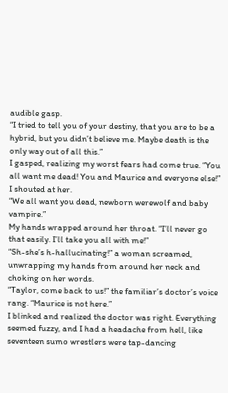audible gasp.
“I tried to tell you of your destiny, that you are to be a hybrid, but you didn’t believe me. Maybe death is the only way out of all this.”
I gasped, realizing my worst fears had come true. “You all want me dead! You and Maurice and everyone else!” I shouted at her.
“We all want you dead, newborn werewolf and baby vampire.”
My hands wrapped around her throat. “I’ll never go that easily. I’ll take you all with me!”
“Sh-she’s h-hallucinating!” a woman screamed, unwrapping my hands from around her neck and choking on her words.
“Taylor, come back to us!” the familiar’s doctor’s voice rang. “Maurice is not here.”
I blinked and realized the doctor was right. Everything seemed fuzzy, and I had a headache from hell, like seventeen sumo wrestlers were tap-dancing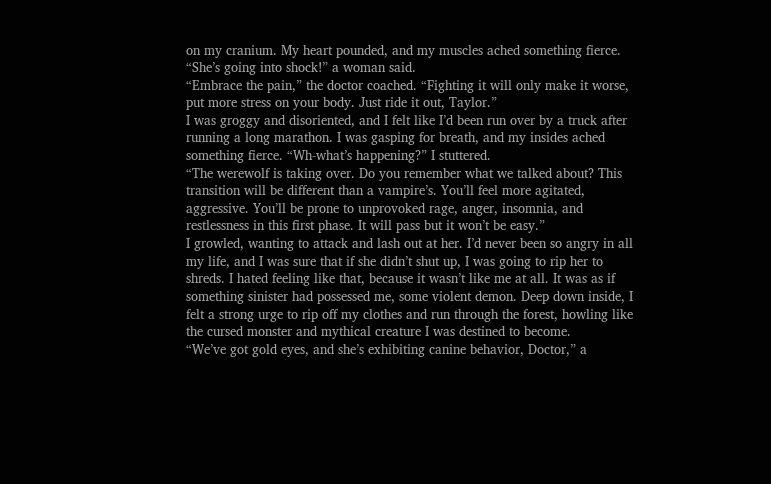on my cranium. My heart pounded, and my muscles ached something fierce.
“She’s going into shock!” a woman said.
“Embrace the pain,” the doctor coached. “Fighting it will only make it worse, put more stress on your body. Just ride it out, Taylor.”
I was groggy and disoriented, and I felt like I’d been run over by a truck after running a long marathon. I was gasping for breath, and my insides ached something fierce. “Wh-what’s happening?” I stuttered.
“The werewolf is taking over. Do you remember what we talked about? This transition will be different than a vampire’s. You’ll feel more agitated, aggressive. You’ll be prone to unprovoked rage, anger, insomnia, and restlessness in this first phase. It will pass but it won’t be easy.”
I growled, wanting to attack and lash out at her. I’d never been so angry in all my life, and I was sure that if she didn’t shut up, I was going to rip her to shreds. I hated feeling like that, because it wasn’t like me at all. It was as if something sinister had possessed me, some violent demon. Deep down inside, I felt a strong urge to rip off my clothes and run through the forest, howling like the cursed monster and mythical creature I was destined to become.
“We’ve got gold eyes, and she’s exhibiting canine behavior, Doctor,” a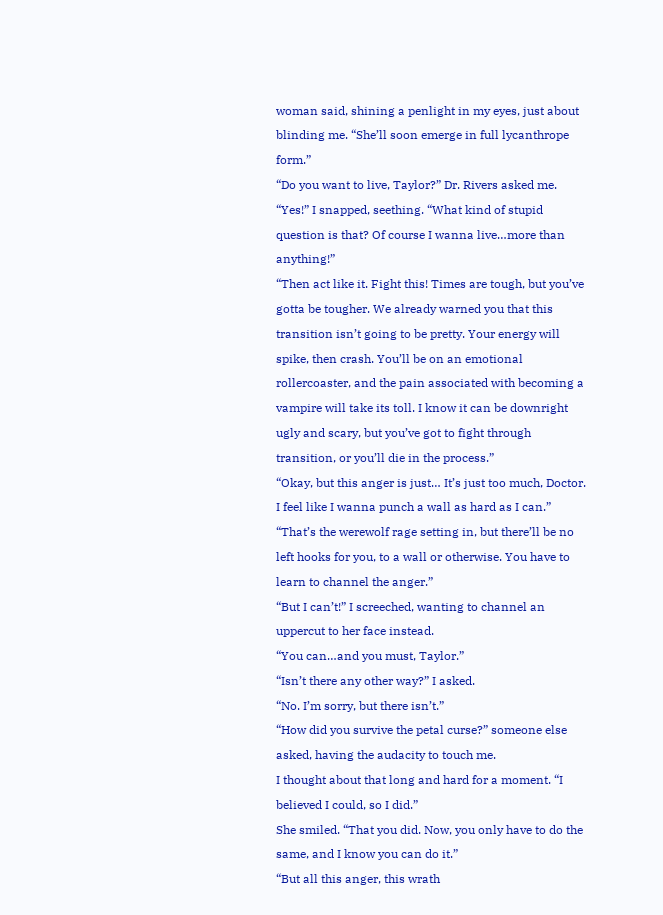woman said, shining a penlight in my eyes, just about blinding me. “She’ll soon emerge in full lycanthrope form.”
“Do you want to live, Taylor?” Dr. Rivers asked me.
“Yes!” I snapped, seething. “What kind of stupid question is that? Of course I wanna live…more than anything!”
“Then act like it. Fight this! Times are tough, but you’ve gotta be tougher. We already warned you that this transition isn’t going to be pretty. Your energy will spike, then crash. You’ll be on an emotional rollercoaster, and the pain associated with becoming a vampire will take its toll. I know it can be downright ugly and scary, but you’ve got to fight through transition, or you’ll die in the process.”
“Okay, but this anger is just… It’s just too much, Doctor. I feel like I wanna punch a wall as hard as I can.”
“That’s the werewolf rage setting in, but there’ll be no left hooks for you, to a wall or otherwise. You have to learn to channel the anger.”
“But I can’t!” I screeched, wanting to channel an uppercut to her face instead.
“You can…and you must, Taylor.”
“Isn’t there any other way?” I asked.
“No. I’m sorry, but there isn’t.”
“How did you survive the petal curse?” someone else asked, having the audacity to touch me.
I thought about that long and hard for a moment. “I believed I could, so I did.”
She smiled. “That you did. Now, you only have to do the same, and I know you can do it.”
“But all this anger, this wrath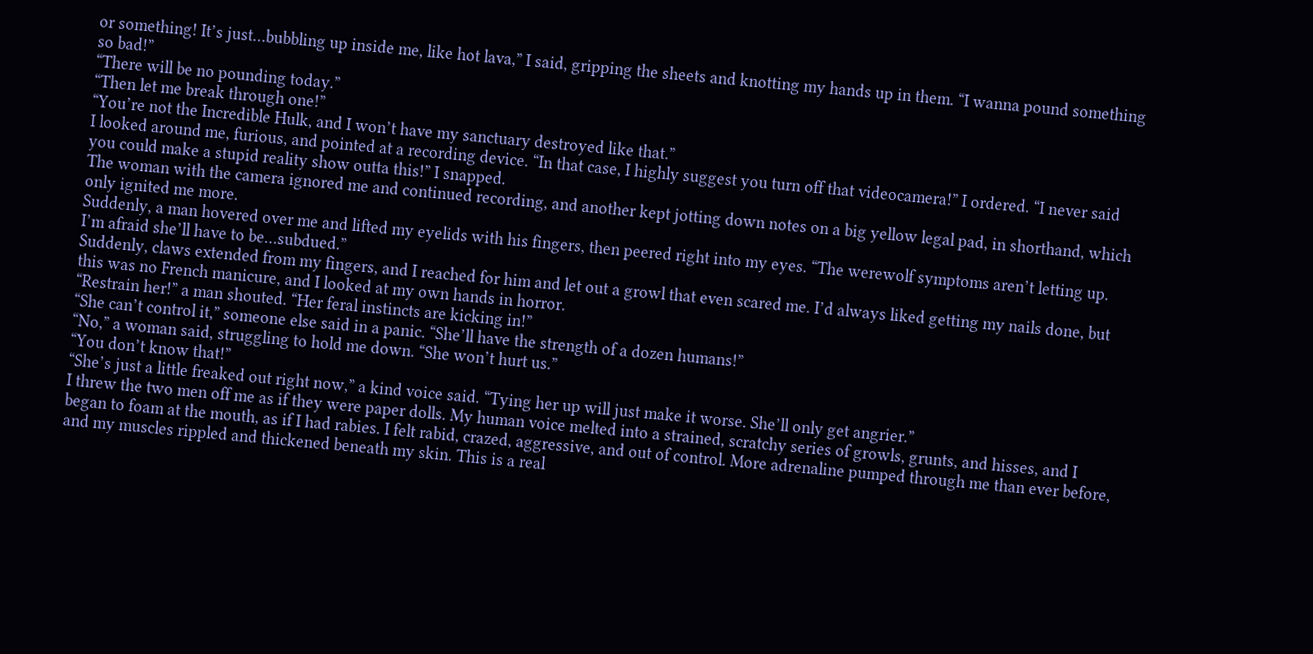or something! It’s just…bubbling up inside me, like hot lava,” I said, gripping the sheets and knotting my hands up in them. “I wanna pound something so bad!”
“There will be no pounding today.”
“Then let me break through one!”
“You’re not the Incredible Hulk, and I won’t have my sanctuary destroyed like that.”
I looked around me, furious, and pointed at a recording device. “In that case, I highly suggest you turn off that videocamera!” I ordered. “I never said you could make a stupid reality show outta this!” I snapped.
The woman with the camera ignored me and continued recording, and another kept jotting down notes on a big yellow legal pad, in shorthand, which only ignited me more.
Suddenly, a man hovered over me and lifted my eyelids with his fingers, then peered right into my eyes. “The werewolf symptoms aren’t letting up. I’m afraid she’ll have to be…subdued.”
Suddenly, claws extended from my fingers, and I reached for him and let out a growl that even scared me. I’d always liked getting my nails done, but this was no French manicure, and I looked at my own hands in horror.
“Restrain her!” a man shouted. “Her feral instincts are kicking in!”
“She can’t control it,” someone else said in a panic. “She’ll have the strength of a dozen humans!”
“No,” a woman said, struggling to hold me down. “She won’t hurt us.”
“You don’t know that!”
“She’s just a little freaked out right now,” a kind voice said. “Tying her up will just make it worse. She’ll only get angrier.”
I threw the two men off me as if they were paper dolls. My human voice melted into a strained, scratchy series of growls, grunts, and hisses, and I began to foam at the mouth, as if I had rabies. I felt rabid, crazed, aggressive, and out of control. More adrenaline pumped through me than ever before, and my muscles rippled and thickened beneath my skin. This is a real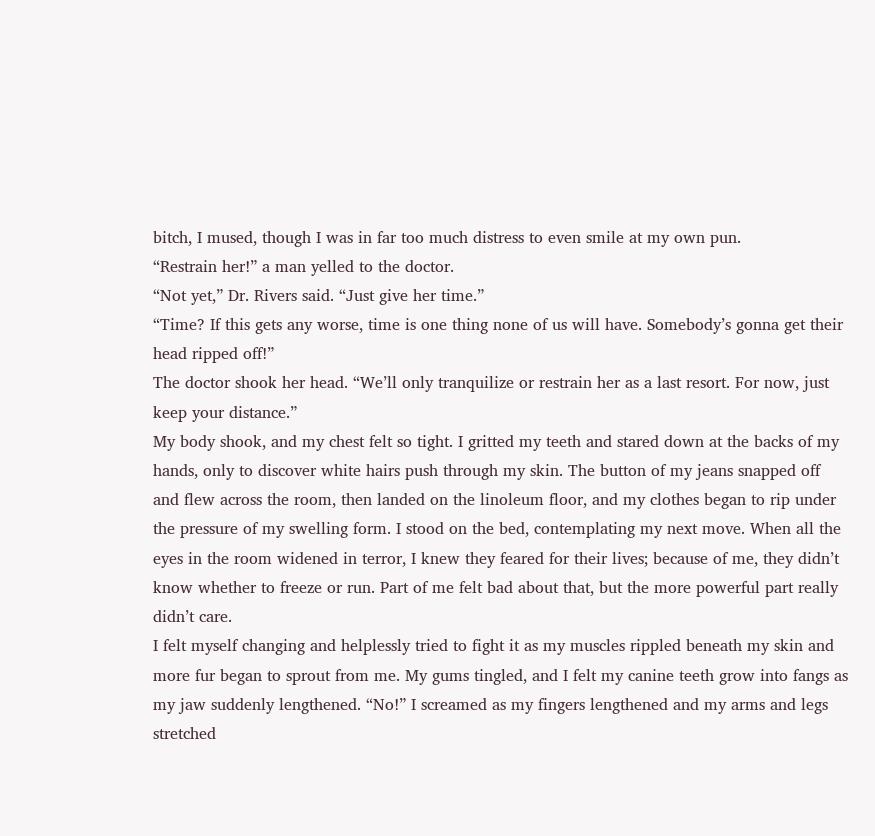bitch, I mused, though I was in far too much distress to even smile at my own pun.
“Restrain her!” a man yelled to the doctor.
“Not yet,” Dr. Rivers said. “Just give her time.”
“Time? If this gets any worse, time is one thing none of us will have. Somebody’s gonna get their head ripped off!”
The doctor shook her head. “We’ll only tranquilize or restrain her as a last resort. For now, just keep your distance.”
My body shook, and my chest felt so tight. I gritted my teeth and stared down at the backs of my hands, only to discover white hairs push through my skin. The button of my jeans snapped off and flew across the room, then landed on the linoleum floor, and my clothes began to rip under the pressure of my swelling form. I stood on the bed, contemplating my next move. When all the eyes in the room widened in terror, I knew they feared for their lives; because of me, they didn’t know whether to freeze or run. Part of me felt bad about that, but the more powerful part really didn’t care.
I felt myself changing and helplessly tried to fight it as my muscles rippled beneath my skin and more fur began to sprout from me. My gums tingled, and I felt my canine teeth grow into fangs as my jaw suddenly lengthened. “No!” I screamed as my fingers lengthened and my arms and legs stretched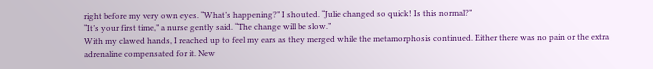right before my very own eyes. “What’s happening?” I shouted. “Julie changed so quick! Is this normal?”
“It’s your first time,” a nurse gently said. “The change will be slow.”
With my clawed hands, I reached up to feel my ears as they merged while the metamorphosis continued. Either there was no pain or the extra adrenaline compensated for it. New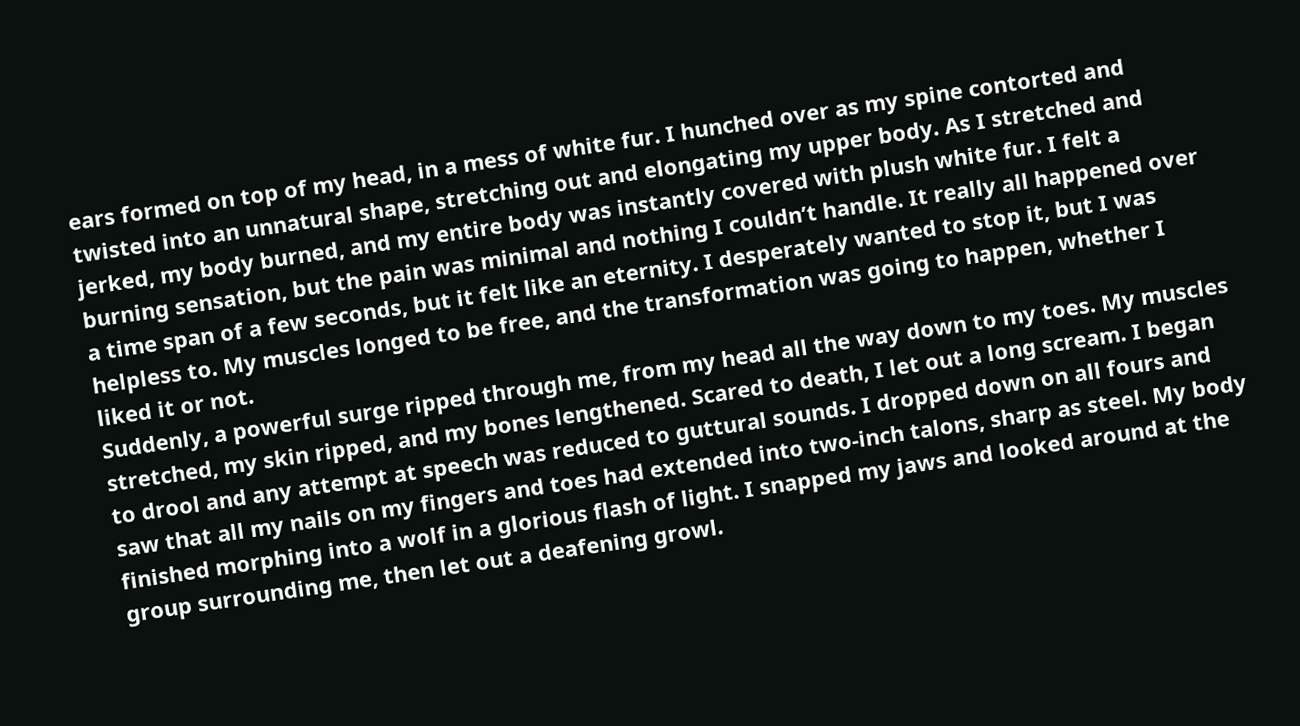ears formed on top of my head, in a mess of white fur. I hunched over as my spine contorted and twisted into an unnatural shape, stretching out and elongating my upper body. As I stretched and jerked, my body burned, and my entire body was instantly covered with plush white fur. I felt a burning sensation, but the pain was minimal and nothing I couldn’t handle. It really all happened over a time span of a few seconds, but it felt like an eternity. I desperately wanted to stop it, but I was helpless to. My muscles longed to be free, and the transformation was going to happen, whether I liked it or not.
Suddenly, a powerful surge ripped through me, from my head all the way down to my toes. My muscles stretched, my skin ripped, and my bones lengthened. Scared to death, I let out a long scream. I began to drool and any attempt at speech was reduced to guttural sounds. I dropped down on all fours and saw that all my nails on my fingers and toes had extended into two-inch talons, sharp as steel. My body finished morphing into a wolf in a glorious flash of light. I snapped my jaws and looked around at the group surrounding me, then let out a deafening growl.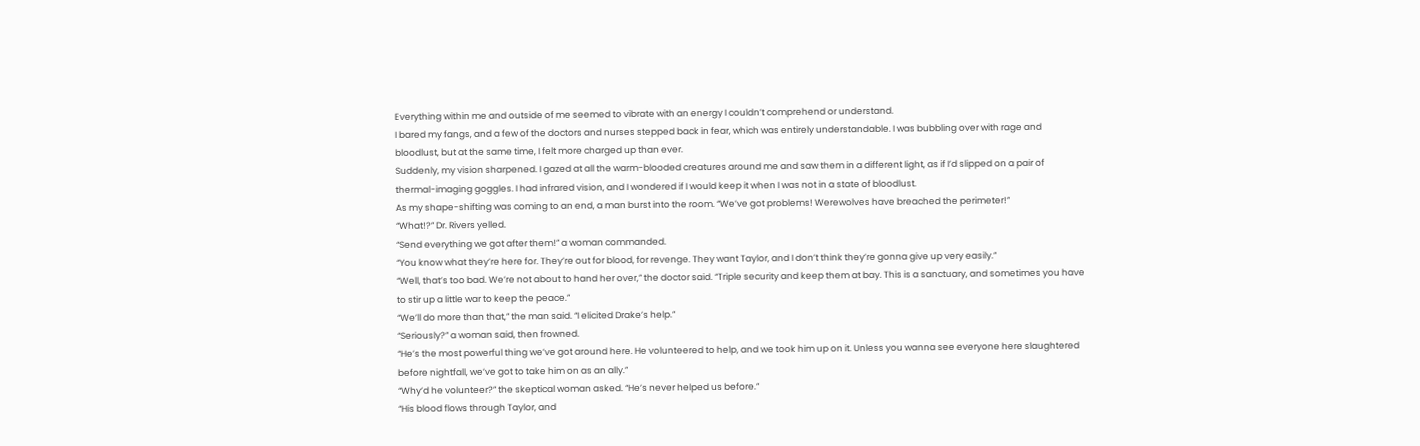Everything within me and outside of me seemed to vibrate with an energy I couldn’t comprehend or understand.
I bared my fangs, and a few of the doctors and nurses stepped back in fear, which was entirely understandable. I was bubbling over with rage and bloodlust, but at the same time, I felt more charged up than ever.
Suddenly, my vision sharpened. I gazed at all the warm-blooded creatures around me and saw them in a different light, as if I’d slipped on a pair of thermal-imaging goggles. I had infrared vision, and I wondered if I would keep it when I was not in a state of bloodlust.
As my shape-shifting was coming to an end, a man burst into the room. “We’ve got problems! Werewolves have breached the perimeter!”
“What!?” Dr. Rivers yelled.
“Send everything we got after them!” a woman commanded.
“You know what they’re here for. They’re out for blood, for revenge. They want Taylor, and I don’t think they’re gonna give up very easily.”
“Well, that’s too bad. We’re not about to hand her over,” the doctor said. “Triple security and keep them at bay. This is a sanctuary, and sometimes you have to stir up a little war to keep the peace.”
“We’ll do more than that,” the man said. “I elicited Drake’s help.”
“Seriously?” a woman said, then frowned.
“He’s the most powerful thing we’ve got around here. He volunteered to help, and we took him up on it. Unless you wanna see everyone here slaughtered before nightfall, we’ve got to take him on as an ally.”
“Why’d he volunteer?” the skeptical woman asked. “He’s never helped us before.”
“His blood flows through Taylor, and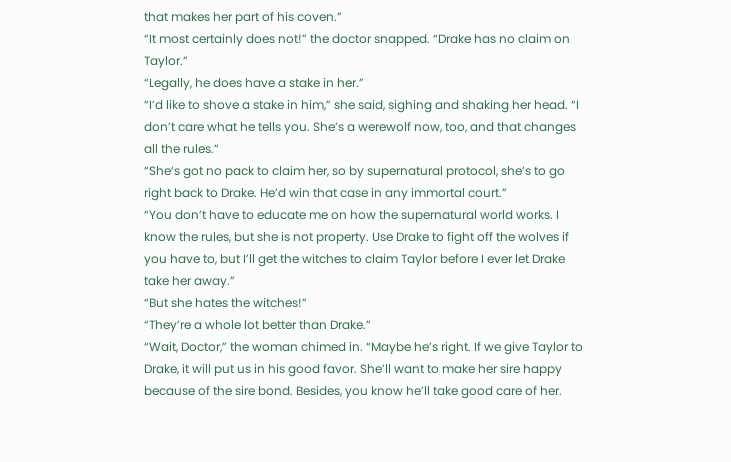that makes her part of his coven.”
“It most certainly does not!” the doctor snapped. “Drake has no claim on Taylor.”
“Legally, he does have a stake in her.”
“I’d like to shove a stake in him,” she said, sighing and shaking her head. “I don’t care what he tells you. She’s a werewolf now, too, and that changes all the rules.”
“She’s got no pack to claim her, so by supernatural protocol, she’s to go right back to Drake. He’d win that case in any immortal court.”
“You don’t have to educate me on how the supernatural world works. I know the rules, but she is not property. Use Drake to fight off the wolves if you have to, but I’ll get the witches to claim Taylor before I ever let Drake take her away.”
“But she hates the witches!”
“They’re a whole lot better than Drake.”
“Wait, Doctor,” the woman chimed in. “Maybe he’s right. If we give Taylor to Drake, it will put us in his good favor. She’ll want to make her sire happy because of the sire bond. Besides, you know he’ll take good care of her.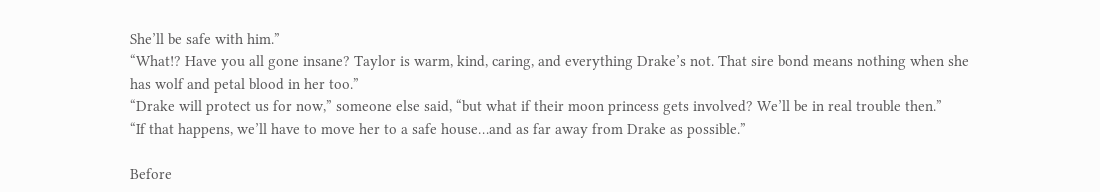She’ll be safe with him.”
“What!? Have you all gone insane? Taylor is warm, kind, caring, and everything Drake’s not. That sire bond means nothing when she has wolf and petal blood in her too.”
“Drake will protect us for now,” someone else said, “but what if their moon princess gets involved? We’ll be in real trouble then.”
“If that happens, we’ll have to move her to a safe house…and as far away from Drake as possible.”

Before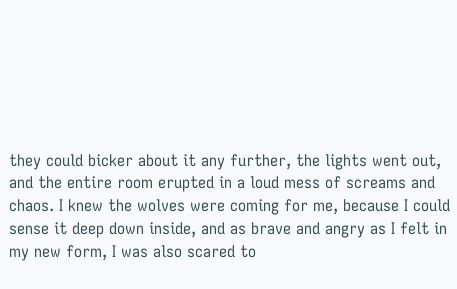they could bicker about it any further, the lights went out, and the entire room erupted in a loud mess of screams and chaos. I knew the wolves were coming for me, because I could sense it deep down inside, and as brave and angry as I felt in my new form, I was also scared to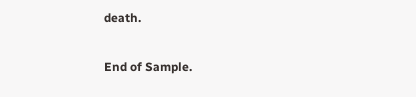death.

End of Sample.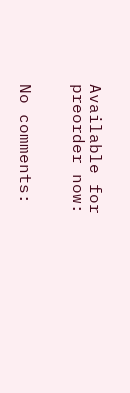Available for preorder now:


No comments: